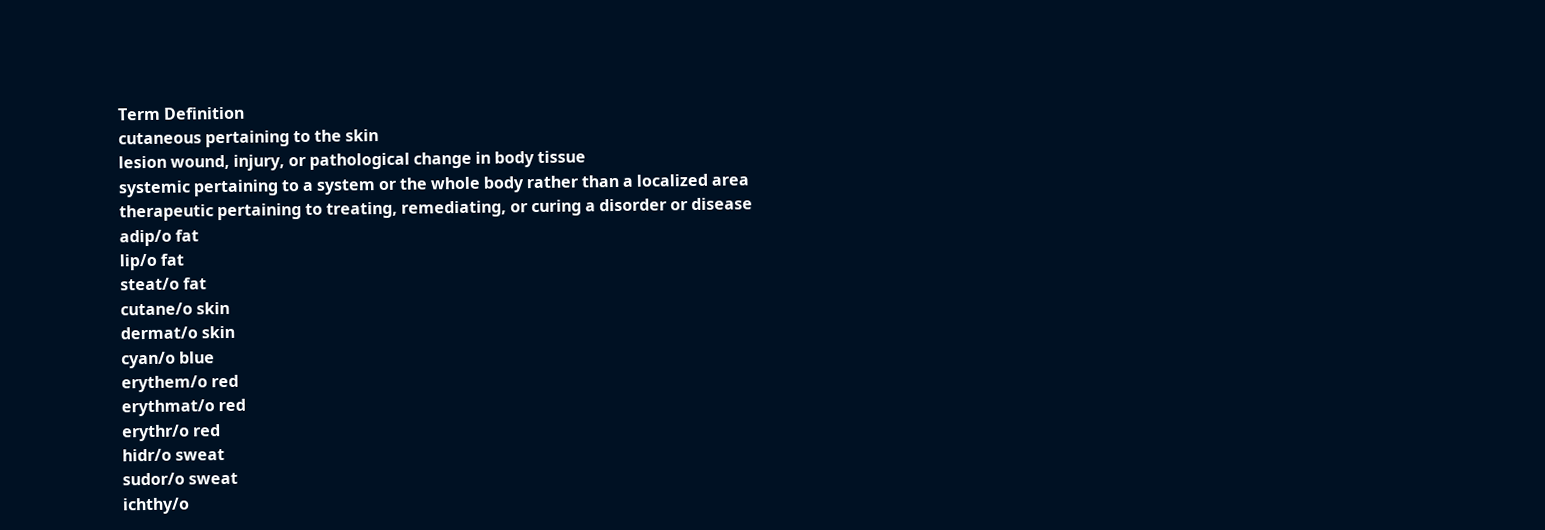Term Definition
cutaneous pertaining to the skin
lesion wound, injury, or pathological change in body tissue
systemic pertaining to a system or the whole body rather than a localized area
therapeutic pertaining to treating, remediating, or curing a disorder or disease
adip/o fat
lip/o fat
steat/o fat
cutane/o skin
dermat/o skin
cyan/o blue
erythem/o red
erythmat/o red
erythr/o red
hidr/o sweat
sudor/o sweat
ichthy/o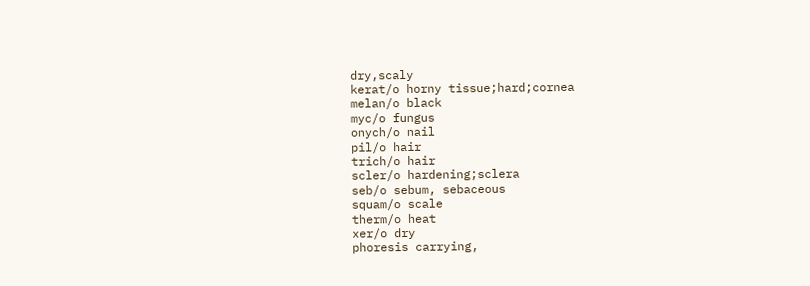dry,scaly
kerat/o horny tissue;hard;cornea
melan/o black
myc/o fungus
onych/o nail
pil/o hair
trich/o hair
scler/o hardening;sclera
seb/o sebum, sebaceous
squam/o scale
therm/o heat
xer/o dry
phoresis carrying,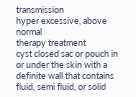transmission
hyper excessive, above normal
therapy treatment
cyst closed sac or pouch in or under the skin with a definite wall that contains fluid, semi fluid, or solid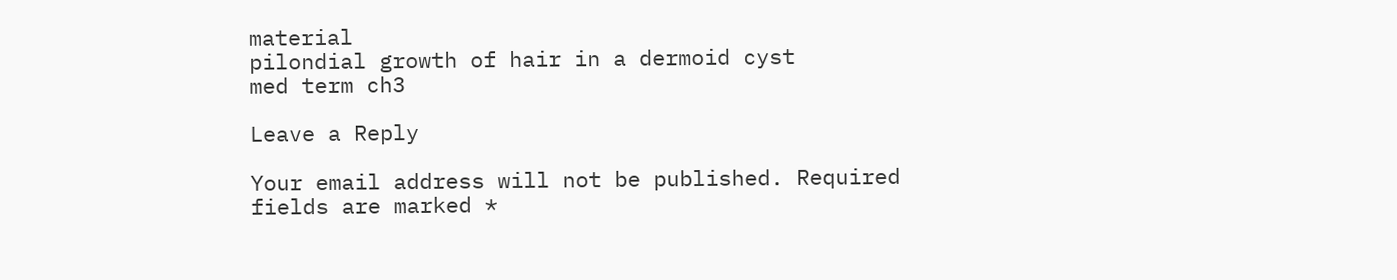material
pilondial growth of hair in a dermoid cyst
med term ch3

Leave a Reply

Your email address will not be published. Required fields are marked *